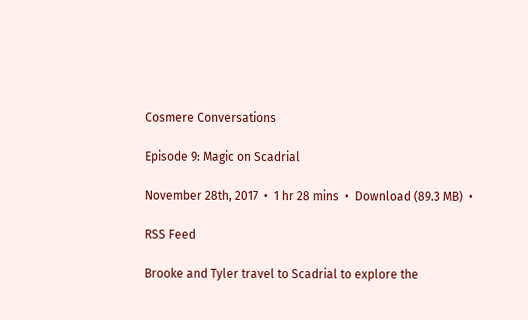Cosmere Conversations

Episode 9: Magic on Scadrial

November 28th, 2017  •  1 hr 28 mins  •  Download (89.3 MB)  •

RSS Feed

Brooke and Tyler travel to Scadrial to explore the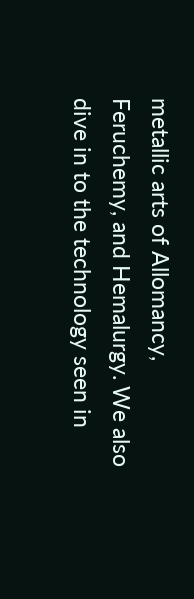metallic arts of Allomancy, Feruchemy, and Hemalurgy. We also dive in to the technology seen in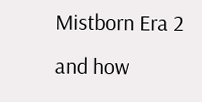Mistborn Era 2 and how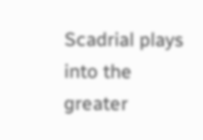Scadrial plays into the greater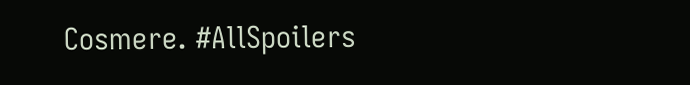Cosmere. #AllSpoilers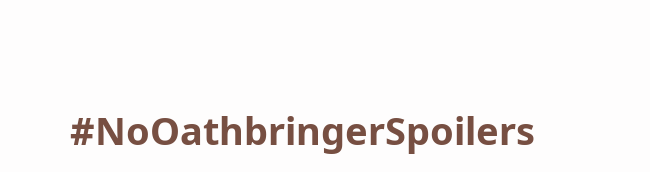#NoOathbringerSpoilers